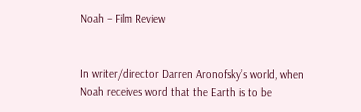Noah – Film Review


In writer/director Darren Aronofsky’s world, when Noah receives word that the Earth is to be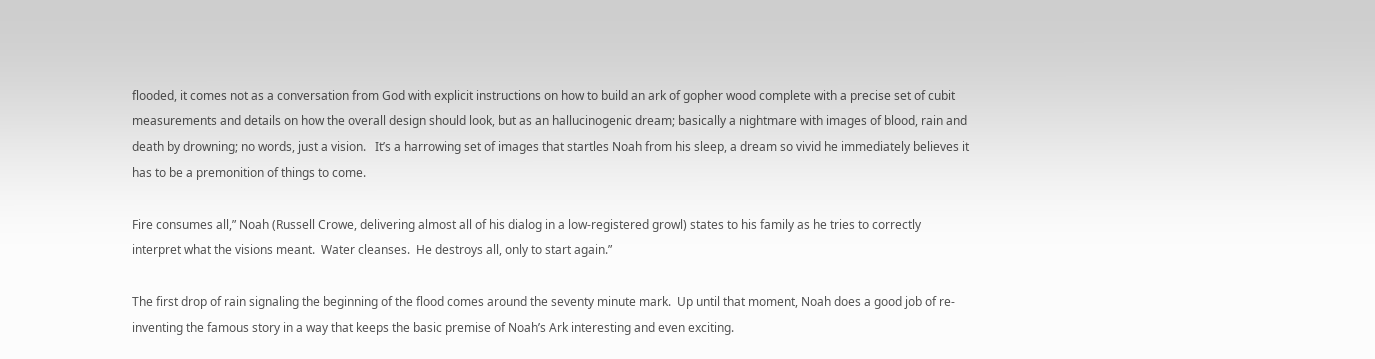flooded, it comes not as a conversation from God with explicit instructions on how to build an ark of gopher wood complete with a precise set of cubit measurements and details on how the overall design should look, but as an hallucinogenic dream; basically a nightmare with images of blood, rain and death by drowning; no words, just a vision.   It’s a harrowing set of images that startles Noah from his sleep, a dream so vivid he immediately believes it has to be a premonition of things to come.

Fire consumes all,” Noah (Russell Crowe, delivering almost all of his dialog in a low-registered growl) states to his family as he tries to correctly interpret what the visions meant.  Water cleanses.  He destroys all, only to start again.”

The first drop of rain signaling the beginning of the flood comes around the seventy minute mark.  Up until that moment, Noah does a good job of re-inventing the famous story in a way that keeps the basic premise of Noah’s Ark interesting and even exciting.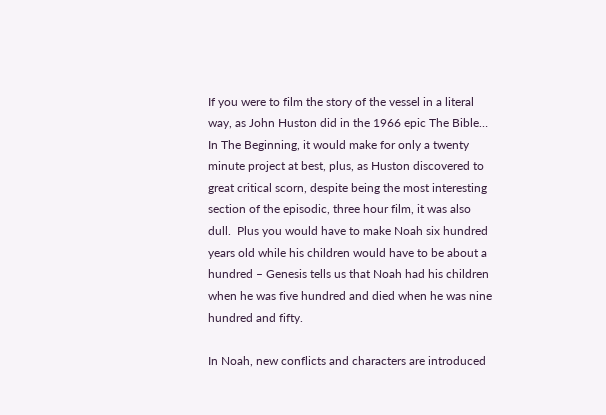If you were to film the story of the vessel in a literal way, as John Huston did in the 1966 epic The Bible… In The Beginning, it would make for only a twenty minute project at best, plus, as Huston discovered to great critical scorn, despite being the most interesting section of the episodic, three hour film, it was also dull.  Plus you would have to make Noah six hundred years old while his children would have to be about a hundred – Genesis tells us that Noah had his children when he was five hundred and died when he was nine hundred and fifty.

In Noah, new conflicts and characters are introduced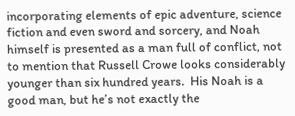incorporating elements of epic adventure, science fiction and even sword and sorcery, and Noah himself is presented as a man full of conflict, not to mention that Russell Crowe looks considerably younger than six hundred years.  His Noah is a good man, but he’s not exactly the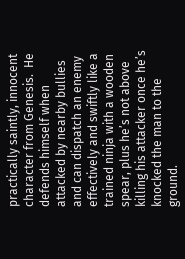practically saintly, innocent character from Genesis.  He defends himself when attacked by nearby bullies and can dispatch an enemy effectively and swiftly like a trained ninja with a wooden spear, plus he’s not above killing his attacker once he’s knocked the man to the ground.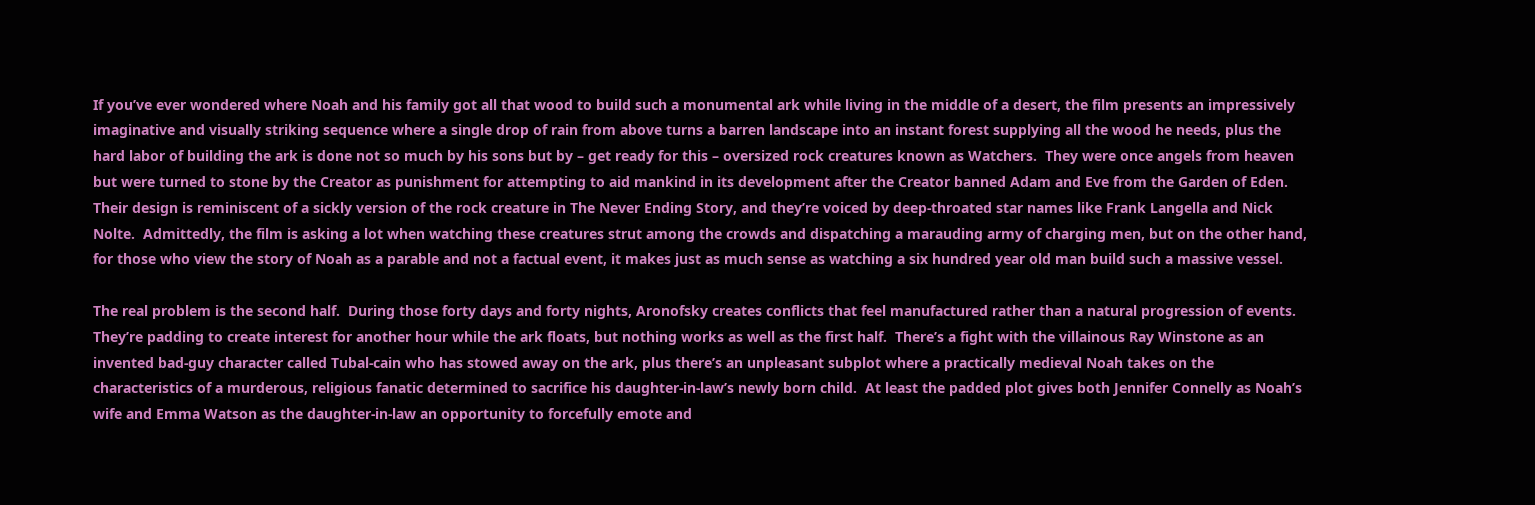If you’ve ever wondered where Noah and his family got all that wood to build such a monumental ark while living in the middle of a desert, the film presents an impressively imaginative and visually striking sequence where a single drop of rain from above turns a barren landscape into an instant forest supplying all the wood he needs, plus the hard labor of building the ark is done not so much by his sons but by – get ready for this – oversized rock creatures known as Watchers.  They were once angels from heaven but were turned to stone by the Creator as punishment for attempting to aid mankind in its development after the Creator banned Adam and Eve from the Garden of Eden.  Their design is reminiscent of a sickly version of the rock creature in The Never Ending Story, and they’re voiced by deep-throated star names like Frank Langella and Nick Nolte.  Admittedly, the film is asking a lot when watching these creatures strut among the crowds and dispatching a marauding army of charging men, but on the other hand, for those who view the story of Noah as a parable and not a factual event, it makes just as much sense as watching a six hundred year old man build such a massive vessel.

The real problem is the second half.  During those forty days and forty nights, Aronofsky creates conflicts that feel manufactured rather than a natural progression of events.  They’re padding to create interest for another hour while the ark floats, but nothing works as well as the first half.  There’s a fight with the villainous Ray Winstone as an invented bad-guy character called Tubal-cain who has stowed away on the ark, plus there’s an unpleasant subplot where a practically medieval Noah takes on the characteristics of a murderous, religious fanatic determined to sacrifice his daughter-in-law’s newly born child.  At least the padded plot gives both Jennifer Connelly as Noah’s wife and Emma Watson as the daughter-in-law an opportunity to forcefully emote and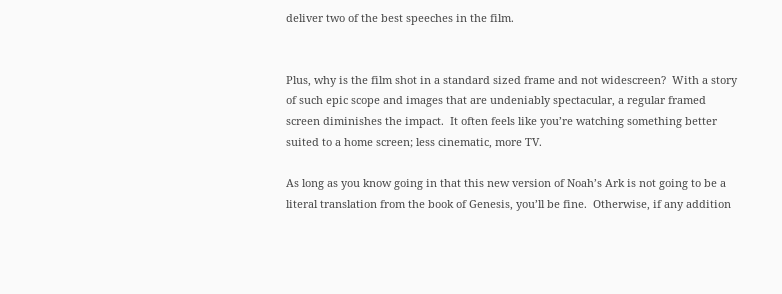deliver two of the best speeches in the film.


Plus, why is the film shot in a standard sized frame and not widescreen?  With a story of such epic scope and images that are undeniably spectacular, a regular framed screen diminishes the impact.  It often feels like you’re watching something better suited to a home screen; less cinematic, more TV.

As long as you know going in that this new version of Noah’s Ark is not going to be a literal translation from the book of Genesis, you’ll be fine.  Otherwise, if any addition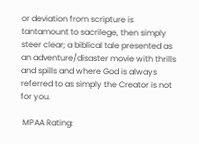or deviation from scripture is tantamount to sacrilege, then simply steer clear; a biblical tale presented as an adventure/disaster movie with thrills and spills and where God is always referred to as simply the Creator is not for you.

 MPAA Rating: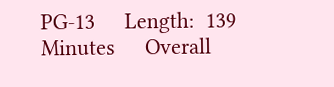PG-13     Length:  139 Minutes     Overall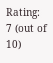Rating:  7 (out of 10)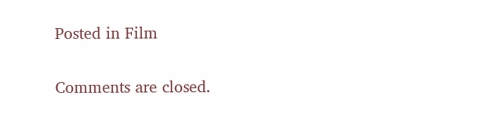Posted in Film

Comments are closed.